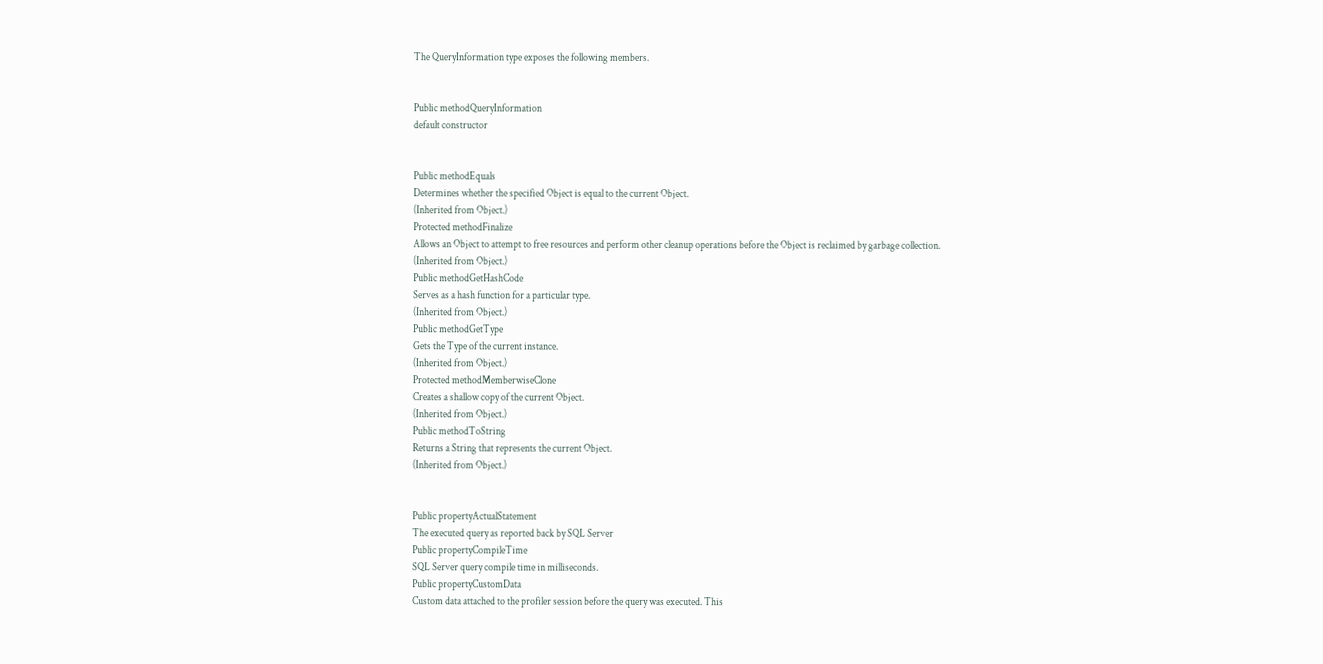The QueryInformation type exposes the following members.


Public methodQueryInformation
default constructor


Public methodEquals
Determines whether the specified Object is equal to the current Object.
(Inherited from Object.)
Protected methodFinalize
Allows an Object to attempt to free resources and perform other cleanup operations before the Object is reclaimed by garbage collection.
(Inherited from Object.)
Public methodGetHashCode
Serves as a hash function for a particular type.
(Inherited from Object.)
Public methodGetType
Gets the Type of the current instance.
(Inherited from Object.)
Protected methodMemberwiseClone
Creates a shallow copy of the current Object.
(Inherited from Object.)
Public methodToString
Returns a String that represents the current Object.
(Inherited from Object.)


Public propertyActualStatement
The executed query as reported back by SQL Server
Public propertyCompileTime
SQL Server query compile time in milliseconds.
Public propertyCustomData
Custom data attached to the profiler session before the query was executed. This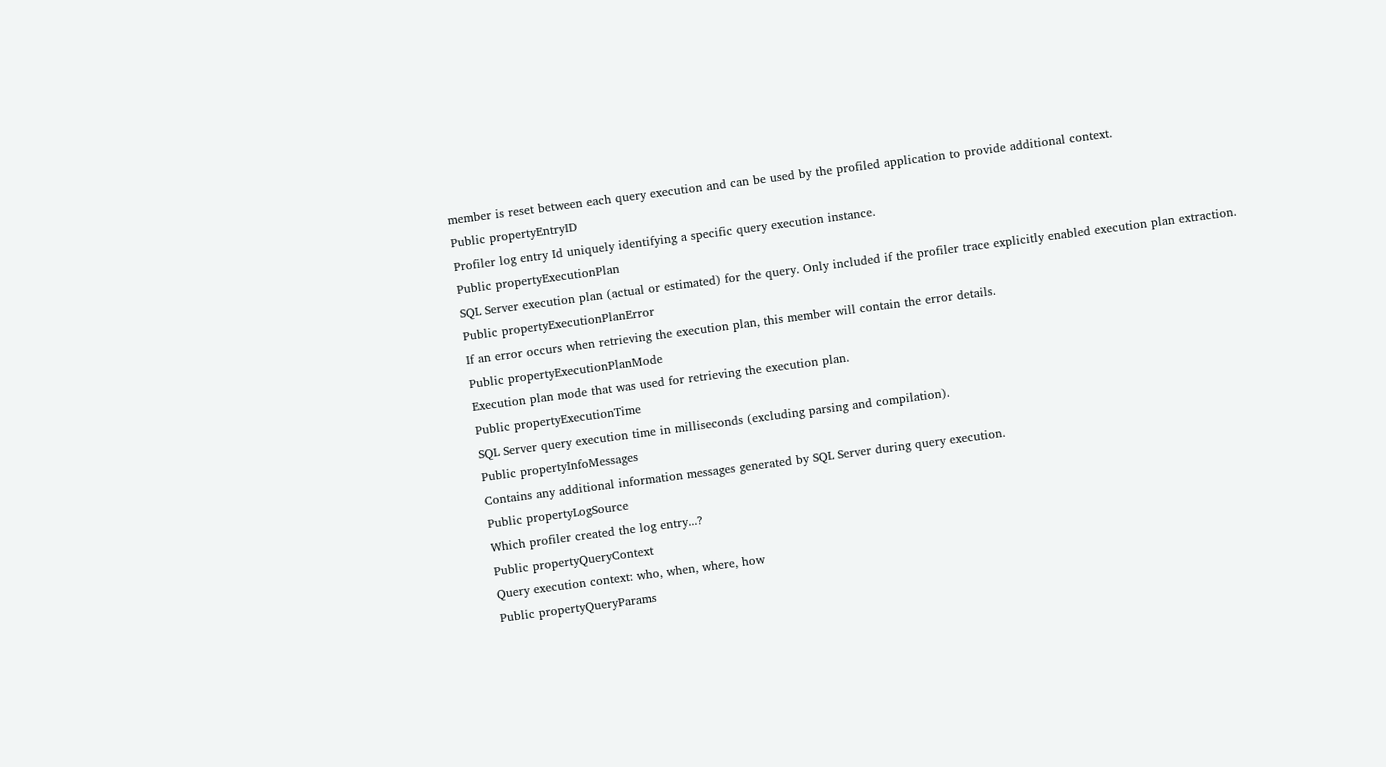member is reset between each query execution and can be used by the profiled application to provide additional context.
Public propertyEntryID
Profiler log entry Id uniquely identifying a specific query execution instance.
Public propertyExecutionPlan
SQL Server execution plan (actual or estimated) for the query. Only included if the profiler trace explicitly enabled execution plan extraction.
Public propertyExecutionPlanError
If an error occurs when retrieving the execution plan, this member will contain the error details.
Public propertyExecutionPlanMode
Execution plan mode that was used for retrieving the execution plan.
Public propertyExecutionTime
SQL Server query execution time in milliseconds (excluding parsing and compilation).
Public propertyInfoMessages
Contains any additional information messages generated by SQL Server during query execution.
Public propertyLogSource
Which profiler created the log entry...?
Public propertyQueryContext
Query execution context: who, when, where, how
Public propertyQueryParams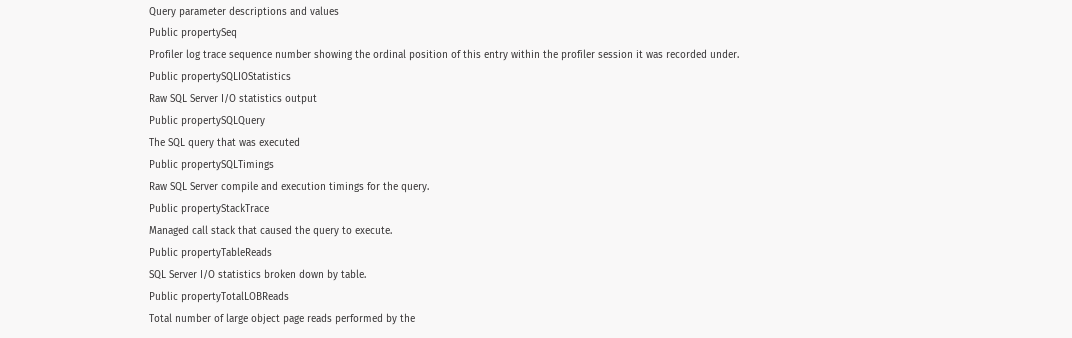Query parameter descriptions and values
Public propertySeq
Profiler log trace sequence number showing the ordinal position of this entry within the profiler session it was recorded under.
Public propertySQLIOStatistics
Raw SQL Server I/O statistics output
Public propertySQLQuery
The SQL query that was executed
Public propertySQLTimings
Raw SQL Server compile and execution timings for the query.
Public propertyStackTrace
Managed call stack that caused the query to execute.
Public propertyTableReads
SQL Server I/O statistics broken down by table.
Public propertyTotalLOBReads
Total number of large object page reads performed by the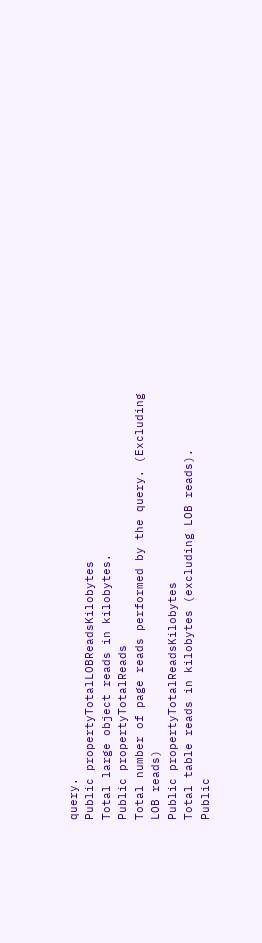query.
Public propertyTotalLOBReadsKilobytes
Total large object reads in kilobytes.
Public propertyTotalReads
Total number of page reads performed by the query. (Excluding LOB reads)
Public propertyTotalReadsKilobytes
Total table reads in kilobytes (excluding LOB reads).
Public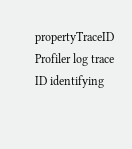propertyTraceID
Profiler log trace ID identifying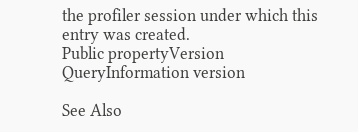the profiler session under which this entry was created.
Public propertyVersion
QueryInformation version

See Also